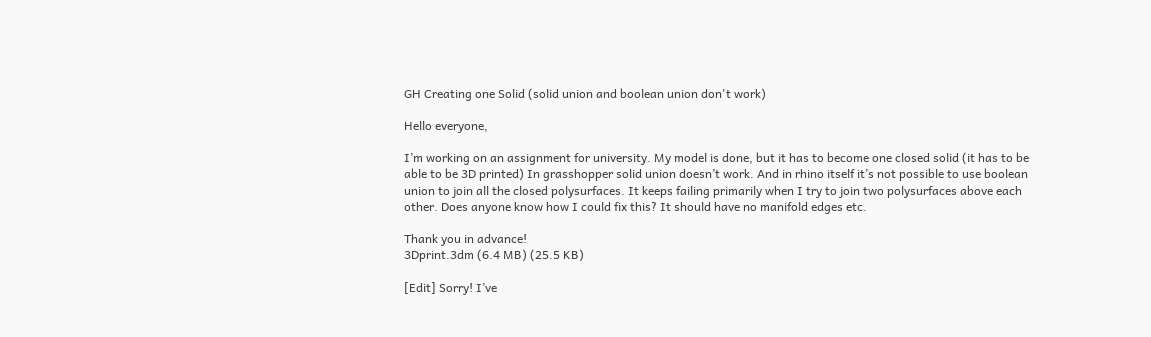GH Creating one Solid (solid union and boolean union don't work)

Hello everyone,

I’m working on an assignment for university. My model is done, but it has to become one closed solid (it has to be able to be 3D printed) In grasshopper solid union doesn’t work. And in rhino itself it’s not possible to use boolean union to join all the closed polysurfaces. It keeps failing primarily when I try to join two polysurfaces above each other. Does anyone know how I could fix this? It should have no manifold edges etc.

Thank you in advance!
3Dprint.3dm (6.4 MB) (25.5 KB)

[Edit] Sorry! I’ve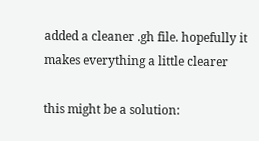added a cleaner .gh file. hopefully it makes everything a little clearer

this might be a solution: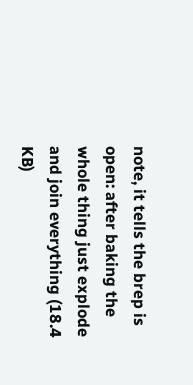note, it tells the brep is open: after baking the whole thing just explode and join everything (18.4 KB)